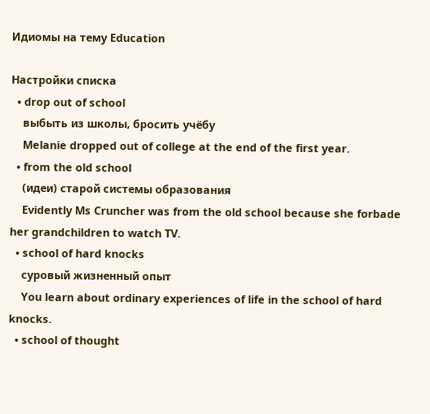Идиомы на тему Education

Настройки списка
  • drop out of school
    выбыть из школы, бросить учёбу
    Melanie dropped out of college at the end of the first year.
  • from the old school
    (идеи) старой системы образования
    Evidently Ms Cruncher was from the old school because she forbade her grandchildren to watch TV.
  • school of hard knocks
    суровый жизненный опыт
    You learn about ordinary experiences of life in the school of hard knocks.
  • school of thought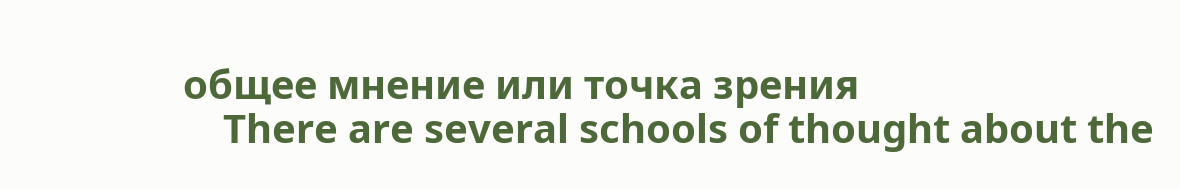общее мнение или точка зрения
    There are several schools of thought about the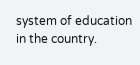system of education in the country.